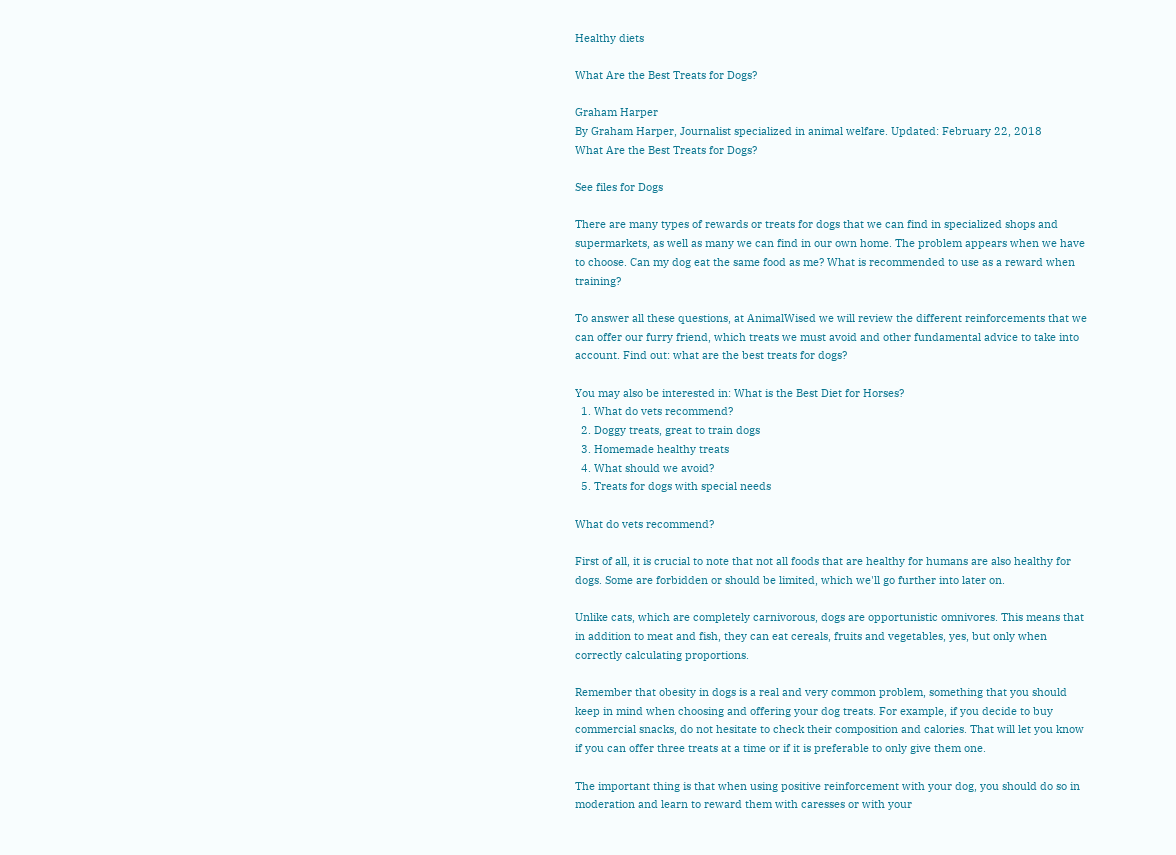Healthy diets

What Are the Best Treats for Dogs?

Graham Harper
By Graham Harper, Journalist specialized in animal welfare. Updated: February 22, 2018
What Are the Best Treats for Dogs?

See files for Dogs

There are many types of rewards or treats for dogs that we can find in specialized shops and supermarkets, as well as many we can find in our own home. The problem appears when we have to choose. Can my dog eat the same food as me? What is recommended to use as a reward when training?

To answer all these questions, at AnimalWised we will review the different reinforcements that we can offer our furry friend, which treats we must avoid and other fundamental advice to take into account. Find out: what are the best treats for dogs?

You may also be interested in: What is the Best Diet for Horses?
  1. What do vets recommend?
  2. Doggy treats, great to train dogs
  3. Homemade healthy treats
  4. What should we avoid?
  5. Treats for dogs with special needs

What do vets recommend?

First of all, it is crucial to note that not all foods that are healthy for humans are also healthy for dogs. Some are forbidden or should be limited, which we'll go further into later on.

Unlike cats, which are completely carnivorous, dogs are opportunistic omnivores. This means that in addition to meat and fish, they can eat cereals, fruits and vegetables, yes, but only when correctly calculating proportions.

Remember that obesity in dogs is a real and very common problem, something that you should keep in mind when choosing and offering your dog treats. For example, if you decide to buy commercial snacks, do not hesitate to check their composition and calories. That will let you know if you can offer three treats at a time or if it is preferable to only give them one.

The important thing is that when using positive reinforcement with your dog, you should do so in moderation and learn to reward them with caresses or with your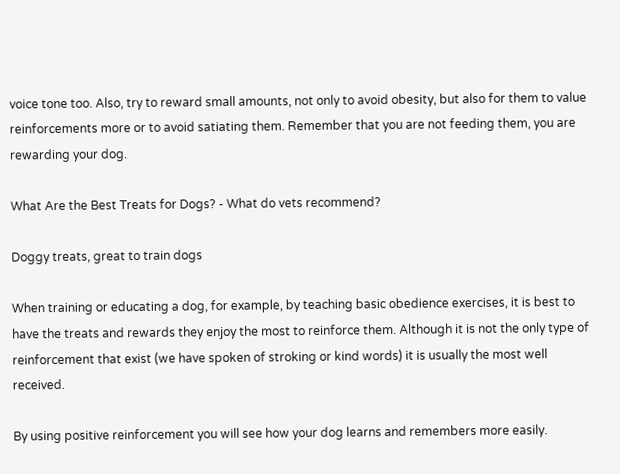voice tone too. Also, try to reward small amounts, not only to avoid obesity, but also for them to value reinforcements more or to avoid satiating them. Remember that you are not feeding them, you are rewarding your dog.

What Are the Best Treats for Dogs? - What do vets recommend?

Doggy treats, great to train dogs

When training or educating a dog, for example, by teaching basic obedience exercises, it is best to have the treats and rewards they enjoy the most to reinforce them. Although it is not the only type of reinforcement that exist (we have spoken of stroking or kind words) it is usually the most well received.

By using positive reinforcement you will see how your dog learns and remembers more easily.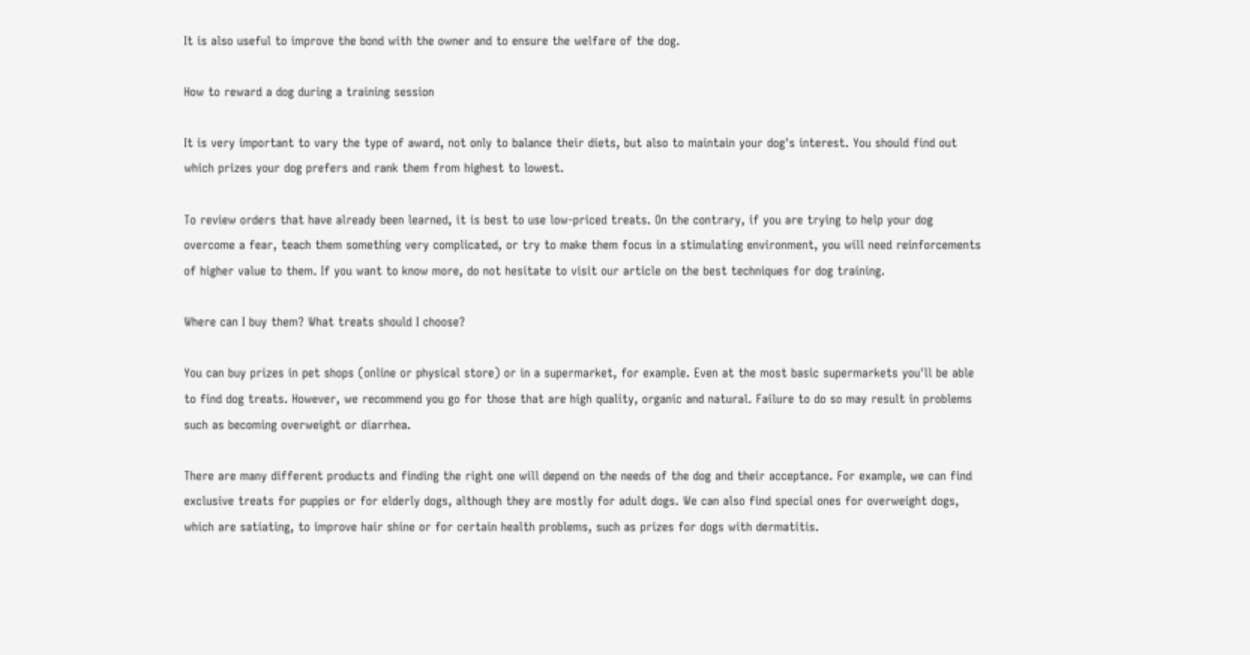It is also useful to improve the bond with the owner and to ensure the welfare of the dog.

How to reward a dog during a training session

It is very important to vary the type of award, not only to balance their diets, but also to maintain your dog's interest. You should find out which prizes your dog prefers and rank them from highest to lowest.

To review orders that have already been learned, it is best to use low-priced treats. On the contrary, if you are trying to help your dog overcome a fear, teach them something very complicated, or try to make them focus in a stimulating environment, you will need reinforcements of higher value to them. If you want to know more, do not hesitate to visit our article on the best techniques for dog training.

Where can I buy them? What treats should I choose?

You can buy prizes in pet shops (online or physical store) or in a supermarket, for example. Even at the most basic supermarkets you'll be able to find dog treats. However, we recommend you go for those that are high quality, organic and natural. Failure to do so may result in problems such as becoming overweight or diarrhea.

There are many different products and finding the right one will depend on the needs of the dog and their acceptance. For example, we can find exclusive treats for puppies or for elderly dogs, although they are mostly for adult dogs. We can also find special ones for overweight dogs, which are satiating, to improve hair shine or for certain health problems, such as prizes for dogs with dermatitis.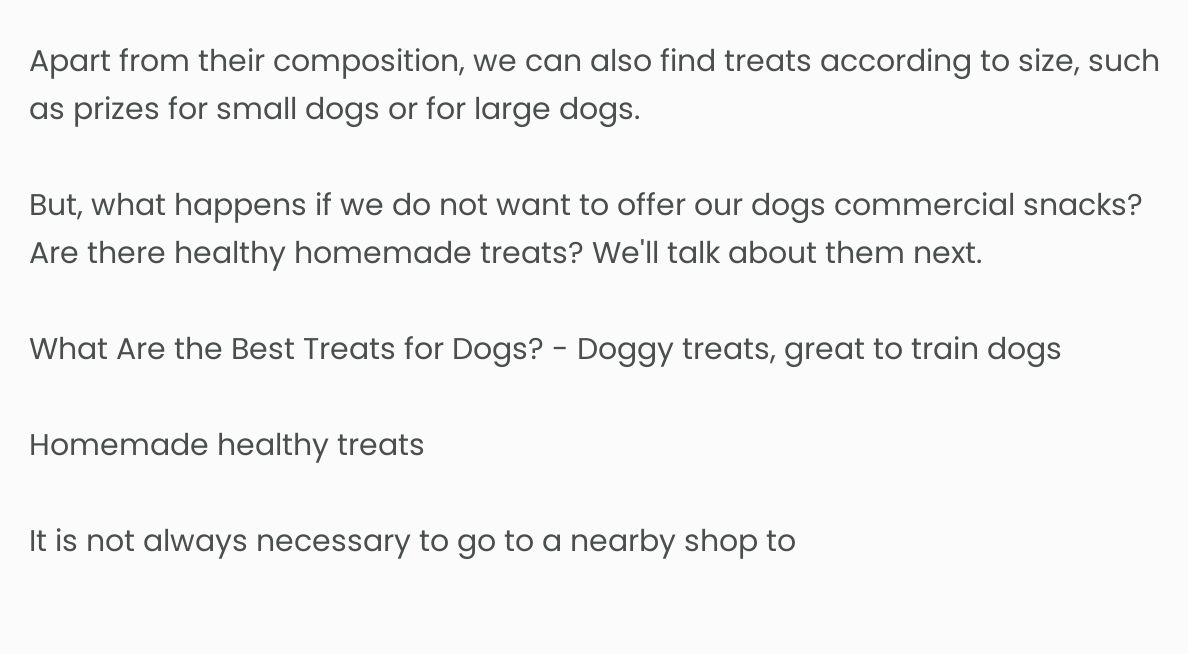Apart from their composition, we can also find treats according to size, such as prizes for small dogs or for large dogs.

But, what happens if we do not want to offer our dogs commercial snacks? Are there healthy homemade treats? We'll talk about them next.

What Are the Best Treats for Dogs? - Doggy treats, great to train dogs

Homemade healthy treats

It is not always necessary to go to a nearby shop to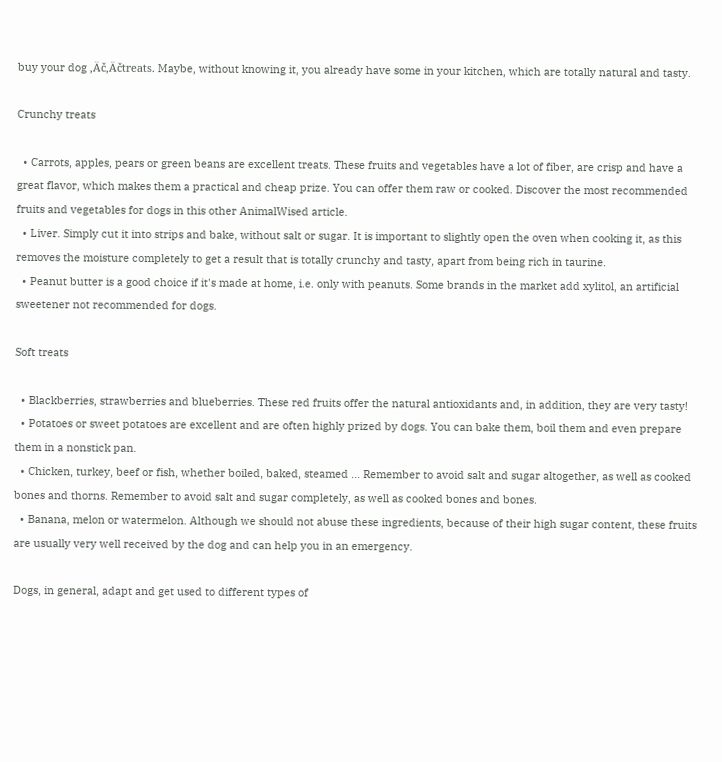buy your dog ‚Äč‚Äčtreats. Maybe, without knowing it, you already have some in your kitchen, which are totally natural and tasty.

Crunchy treats

  • Carrots, apples, pears or green beans are excellent treats. These fruits and vegetables have a lot of fiber, are crisp and have a great flavor, which makes them a practical and cheap prize. You can offer them raw or cooked. Discover the most recommended fruits and vegetables for dogs in this other AnimalWised article.
  • Liver. Simply cut it into strips and bake, without salt or sugar. It is important to slightly open the oven when cooking it, as this removes the moisture completely to get a result that is totally crunchy and tasty, apart from being rich in taurine.
  • Peanut butter is a good choice if it's made at home, i.e. only with peanuts. Some brands in the market add xylitol, an artificial sweetener not recommended for dogs.

Soft treats

  • Blackberries, strawberries and blueberries. These red fruits offer the natural antioxidants and, in addition, they are very tasty!
  • Potatoes or sweet potatoes are excellent and are often highly prized by dogs. You can bake them, boil them and even prepare them in a nonstick pan.
  • Chicken, turkey, beef or fish, whether boiled, baked, steamed ... Remember to avoid salt and sugar altogether, as well as cooked bones and thorns. Remember to avoid salt and sugar completely, as well as cooked bones and bones.
  • Banana, melon or watermelon. Although we should not abuse these ingredients, because of their high sugar content, these fruits are usually very well received by the dog and can help you in an emergency.

Dogs, in general, adapt and get used to different types of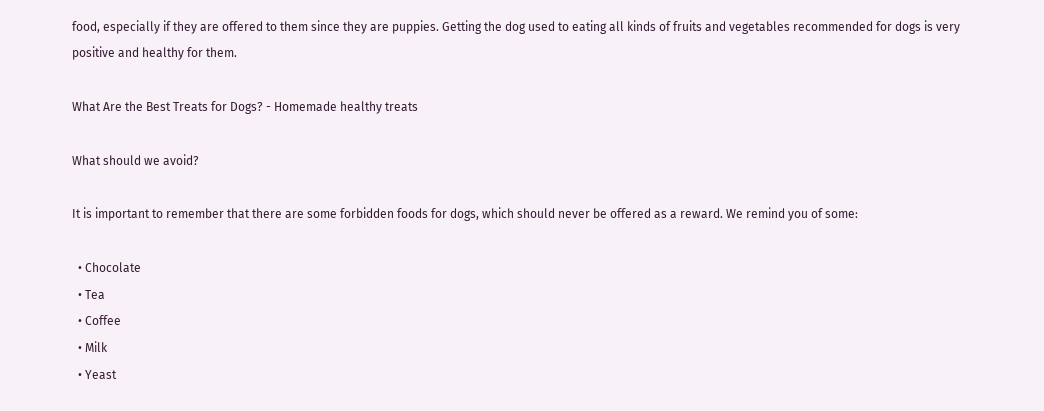food, especially if they are offered to them since they are puppies. Getting the dog used to eating all kinds of fruits and vegetables recommended for dogs is very positive and healthy for them.

What Are the Best Treats for Dogs? - Homemade healthy treats

What should we avoid?

It is important to remember that there are some forbidden foods for dogs, which should never be offered as a reward. We remind you of some:

  • Chocolate
  • Tea
  • Coffee
  • Milk
  • Yeast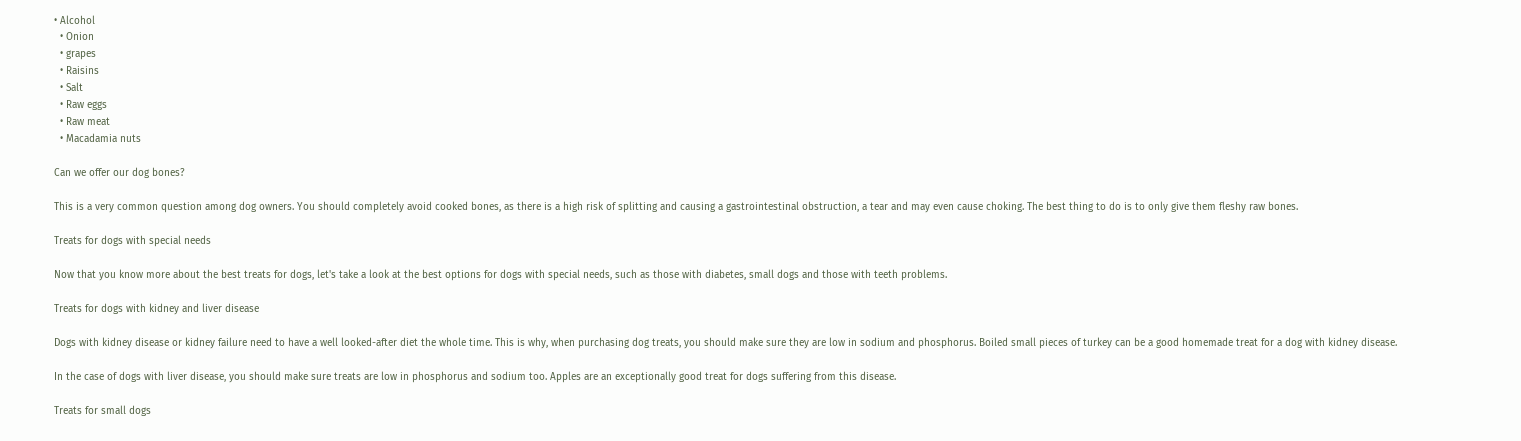• Alcohol
  • Onion
  • grapes
  • Raisins
  • Salt
  • Raw eggs
  • Raw meat
  • Macadamia nuts

Can we offer our dog bones?

This is a very common question among dog owners. You should completely avoid cooked bones, as there is a high risk of splitting and causing a gastrointestinal obstruction, a tear and may even cause choking. The best thing to do is to only give them fleshy raw bones.

Treats for dogs with special needs

Now that you know more about the best treats for dogs, let's take a look at the best options for dogs with special needs, such as those with diabetes, small dogs and those with teeth problems.

Treats for dogs with kidney and liver disease

Dogs with kidney disease or kidney failure need to have a well looked-after diet the whole time. This is why, when purchasing dog treats, you should make sure they are low in sodium and phosphorus. Boiled small pieces of turkey can be a good homemade treat for a dog with kidney disease.

In the case of dogs with liver disease, you should make sure treats are low in phosphorus and sodium too. Apples are an exceptionally good treat for dogs suffering from this disease.

Treats for small dogs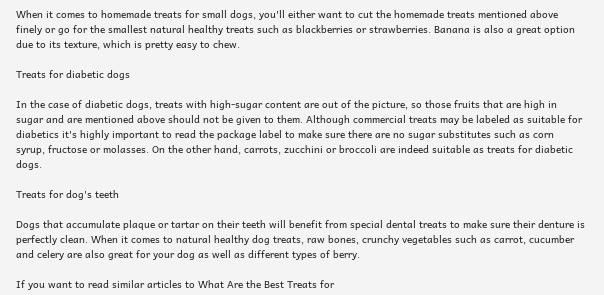When it comes to homemade treats for small dogs, you'll either want to cut the homemade treats mentioned above finely or go for the smallest natural healthy treats such as blackberries or strawberries. Banana is also a great option due to its texture, which is pretty easy to chew.

Treats for diabetic dogs

In the case of diabetic dogs, treats with high-sugar content are out of the picture, so those fruits that are high in sugar and are mentioned above should not be given to them. Although commercial treats may be labeled as suitable for diabetics it's highly important to read the package label to make sure there are no sugar substitutes such as corn syrup, fructose or molasses. On the other hand, carrots, zucchini or broccoli are indeed suitable as treats for diabetic dogs.

Treats for dog's teeth

Dogs that accumulate plaque or tartar on their teeth will benefit from special dental treats to make sure their denture is perfectly clean. When it comes to natural healthy dog treats, raw bones, crunchy vegetables such as carrot, cucumber and celery are also great for your dog as well as different types of berry.

If you want to read similar articles to What Are the Best Treats for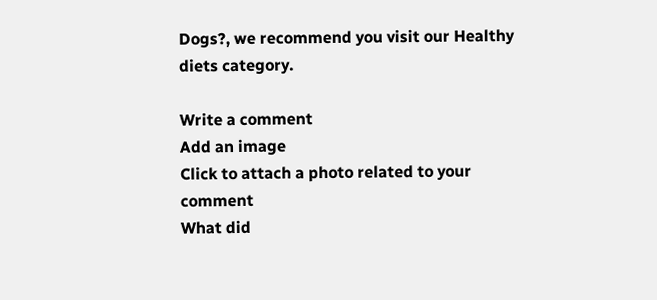Dogs?, we recommend you visit our Healthy diets category.

Write a comment
Add an image
Click to attach a photo related to your comment
What did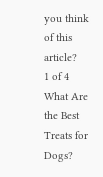you think of this article?
1 of 4
What Are the Best Treats for Dogs?